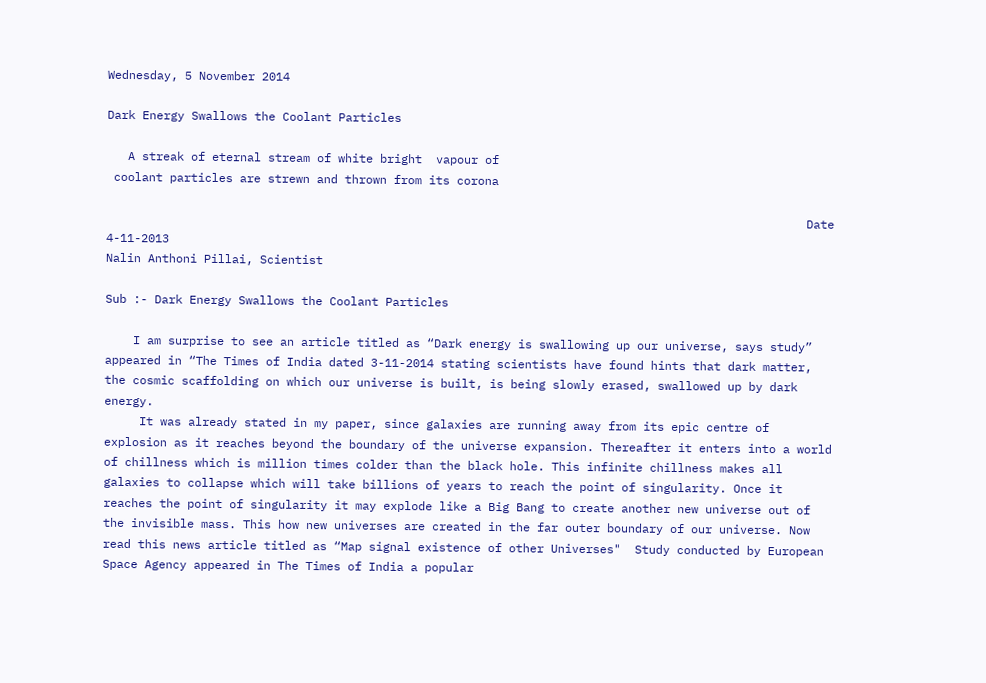Wednesday, 5 November 2014

Dark Energy Swallows the Coolant Particles

   A streak of eternal stream of white bright  vapour of
 coolant particles are strewn and thrown from its corona

                                                                                                    Date 4-11-2013
Nalin Anthoni Pillai, Scientist

Sub :- Dark Energy Swallows the Coolant Particles

    I am surprise to see an article titled as “Dark energy is swallowing up our universe, says study” appeared in “The Times of India dated 3-11-2014 stating scientists have found hints that dark matter, the cosmic scaffolding on which our universe is built, is being slowly erased, swallowed up by dark energy.
     It was already stated in my paper, since galaxies are running away from its epic centre of explosion as it reaches beyond the boundary of the universe expansion. Thereafter it enters into a world of chillness which is million times colder than the black hole. This infinite chillness makes all galaxies to collapse which will take billions of years to reach the point of singularity. Once it reaches the point of singularity it may explode like a Big Bang to create another new universe out of the invisible mass. This how new universes are created in the far outer boundary of our universe. Now read this news article titled as “Map signal existence of other Universes"  Study conducted by European Space Agency appeared in The Times of India a popular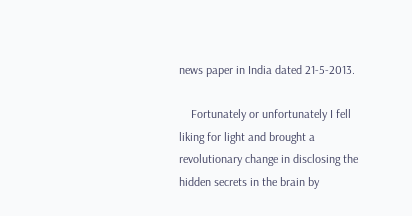news paper in India dated 21-5-2013.

    Fortunately or unfortunately I fell liking for light and brought a revolutionary change in disclosing the hidden secrets in the brain by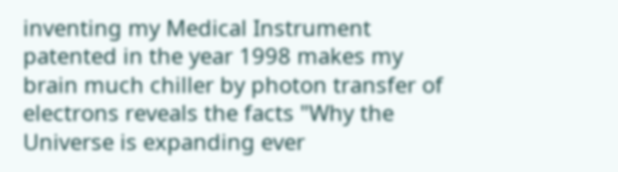inventing my Medical Instrument patented in the year 1998 makes my brain much chiller by photon transfer of electrons reveals the facts "Why the Universe is expanding ever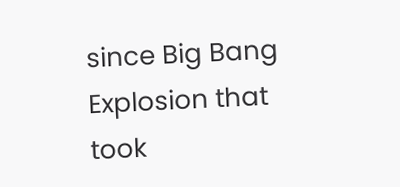since Big Bang Explosion that took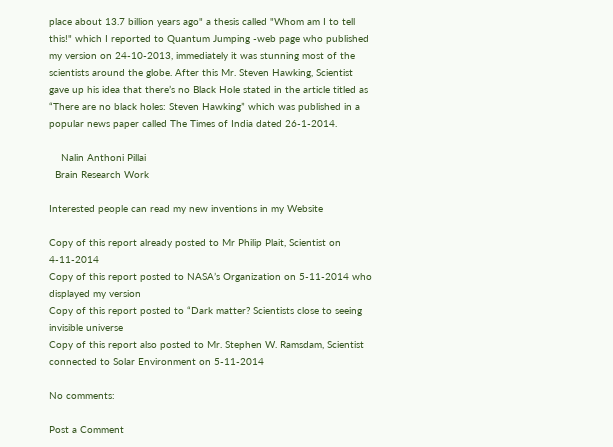place about 13.7 billion years ago" a thesis called "Whom am I to tell this!" which I reported to Quantum Jumping -web page who published my version on 24-10-2013, immediately it was stunning most of the scientists around the globe. After this Mr. Steven Hawking, Scientist gave up his idea that there’s no Black Hole stated in the article titled as “There are no black holes: Steven Hawking” which was published in a popular news paper called The Times of India dated 26-1-2014.

    Nalin Anthoni Pillai
  Brain Research Work

Interested people can read my new inventions in my Website

Copy of this report already posted to Mr Philip Plait, Scientist on 4-11-2014
Copy of this report posted to NASA’s Organization on 5-11-2014 who displayed my version
Copy of this report posted to “Dark matter? Scientists close to seeing invisible universe
Copy of this report also posted to Mr. Stephen W. Ramsdam, Scientist connected to Solar Environment on 5-11-2014

No comments:

Post a Comment